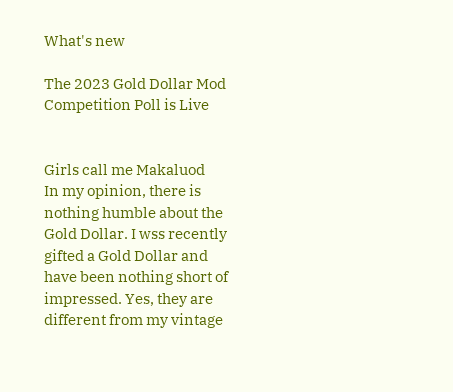What's new

The 2023 Gold Dollar Mod Competition Poll is Live


Girls call me Makaluod
In my opinion, there is nothing humble about the Gold Dollar. I wss recently gifted a Gold Dollar and have been nothing short of impressed. Yes, they are different from my vintage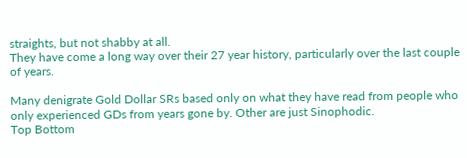straights, but not shabby at all.
They have come a long way over their 27 year history, particularly over the last couple of years.

Many denigrate Gold Dollar SRs based only on what they have read from people who only experienced GDs from years gone by. Other are just Sinophodic.
Top Bottom